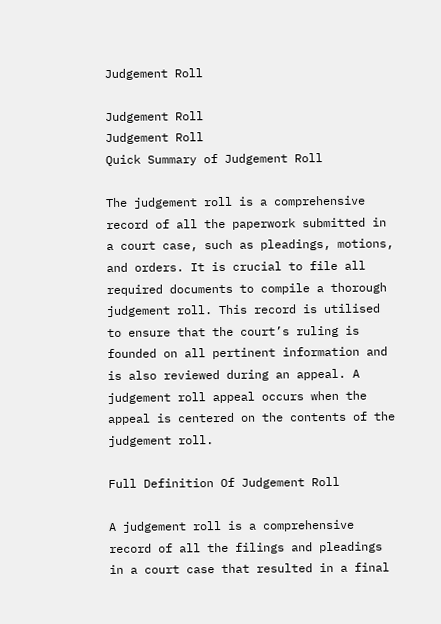Judgement Roll

Judgement Roll
Judgement Roll
Quick Summary of Judgement Roll

The judgement roll is a comprehensive record of all the paperwork submitted in a court case, such as pleadings, motions, and orders. It is crucial to file all required documents to compile a thorough judgement roll. This record is utilised to ensure that the court’s ruling is founded on all pertinent information and is also reviewed during an appeal. A judgement roll appeal occurs when the appeal is centered on the contents of the judgement roll.

Full Definition Of Judgement Roll

A judgement roll is a comprehensive record of all the filings and pleadings in a court case that resulted in a final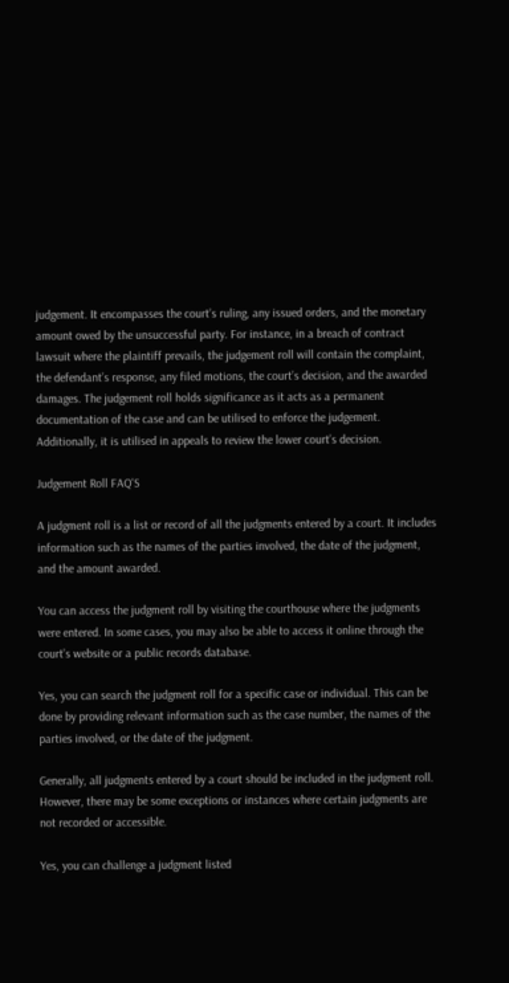judgement. It encompasses the court’s ruling, any issued orders, and the monetary amount owed by the unsuccessful party. For instance, in a breach of contract lawsuit where the plaintiff prevails, the judgement roll will contain the complaint, the defendant’s response, any filed motions, the court’s decision, and the awarded damages. The judgement roll holds significance as it acts as a permanent documentation of the case and can be utilised to enforce the judgement. Additionally, it is utilised in appeals to review the lower court’s decision.

Judgement Roll FAQ'S

A judgment roll is a list or record of all the judgments entered by a court. It includes information such as the names of the parties involved, the date of the judgment, and the amount awarded.

You can access the judgment roll by visiting the courthouse where the judgments were entered. In some cases, you may also be able to access it online through the court’s website or a public records database.

Yes, you can search the judgment roll for a specific case or individual. This can be done by providing relevant information such as the case number, the names of the parties involved, or the date of the judgment.

Generally, all judgments entered by a court should be included in the judgment roll. However, there may be some exceptions or instances where certain judgments are not recorded or accessible.

Yes, you can challenge a judgment listed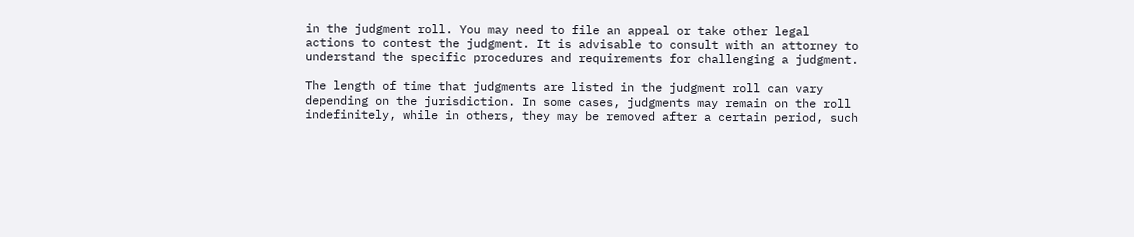in the judgment roll. You may need to file an appeal or take other legal actions to contest the judgment. It is advisable to consult with an attorney to understand the specific procedures and requirements for challenging a judgment.

The length of time that judgments are listed in the judgment roll can vary depending on the jurisdiction. In some cases, judgments may remain on the roll indefinitely, while in others, they may be removed after a certain period, such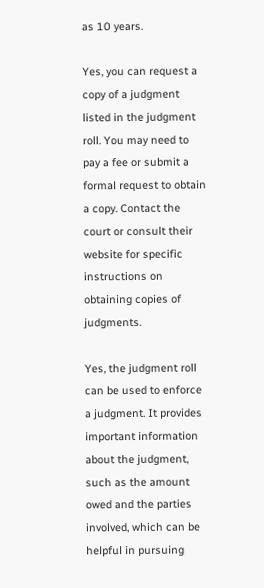as 10 years.

Yes, you can request a copy of a judgment listed in the judgment roll. You may need to pay a fee or submit a formal request to obtain a copy. Contact the court or consult their website for specific instructions on obtaining copies of judgments.

Yes, the judgment roll can be used to enforce a judgment. It provides important information about the judgment, such as the amount owed and the parties involved, which can be helpful in pursuing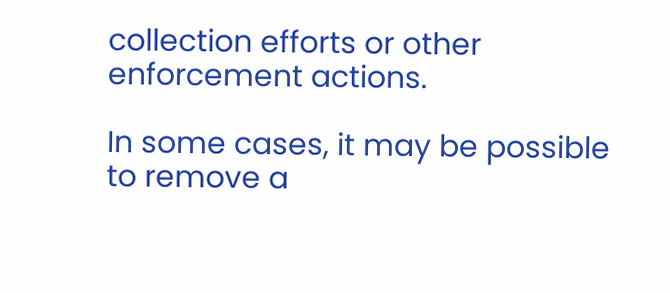collection efforts or other enforcement actions.

In some cases, it may be possible to remove a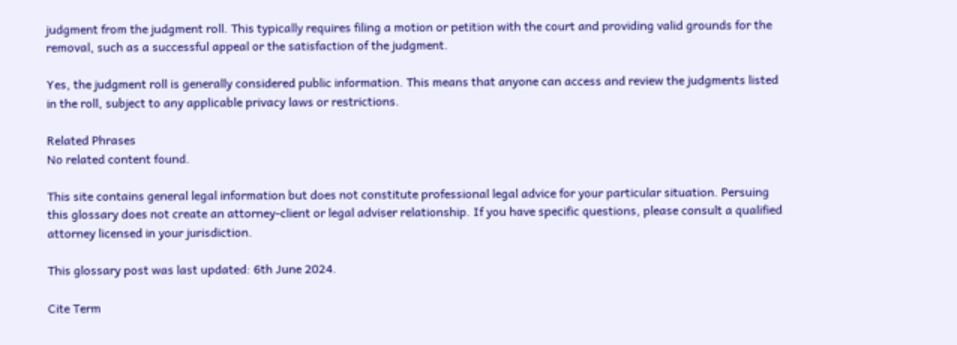judgment from the judgment roll. This typically requires filing a motion or petition with the court and providing valid grounds for the removal, such as a successful appeal or the satisfaction of the judgment.

Yes, the judgment roll is generally considered public information. This means that anyone can access and review the judgments listed in the roll, subject to any applicable privacy laws or restrictions.

Related Phrases
No related content found.

This site contains general legal information but does not constitute professional legal advice for your particular situation. Persuing this glossary does not create an attorney-client or legal adviser relationship. If you have specific questions, please consult a qualified attorney licensed in your jurisdiction.

This glossary post was last updated: 6th June 2024.

Cite Term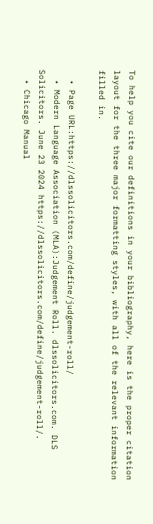To help you cite our definitions in your bibliography, here is the proper citation layout for the three major formatting styles, with all of the relevant information filled in.

  • Page URL:https://dlssolicitors.com/define/judgement-roll/
  • Modern Language Association (MLA):Judgement Roll. dlssolicitors.com. DLS Solicitors. June 23 2024 https://dlssolicitors.com/define/judgement-roll/.
  • Chicago Manual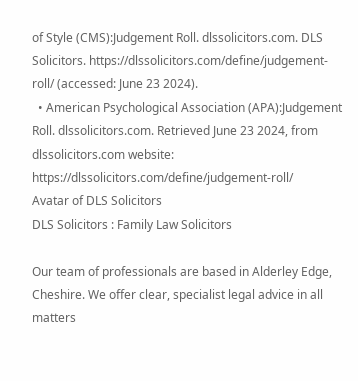of Style (CMS):Judgement Roll. dlssolicitors.com. DLS Solicitors. https://dlssolicitors.com/define/judgement-roll/ (accessed: June 23 2024).
  • American Psychological Association (APA):Judgement Roll. dlssolicitors.com. Retrieved June 23 2024, from dlssolicitors.com website: https://dlssolicitors.com/define/judgement-roll/
Avatar of DLS Solicitors
DLS Solicitors : Family Law Solicitors

Our team of professionals are based in Alderley Edge, Cheshire. We offer clear, specialist legal advice in all matters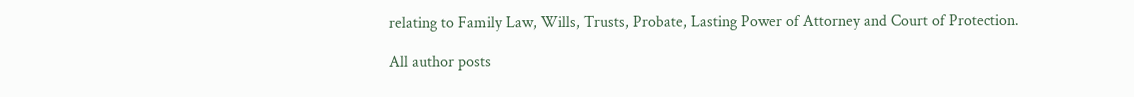relating to Family Law, Wills, Trusts, Probate, Lasting Power of Attorney and Court of Protection.

All author posts